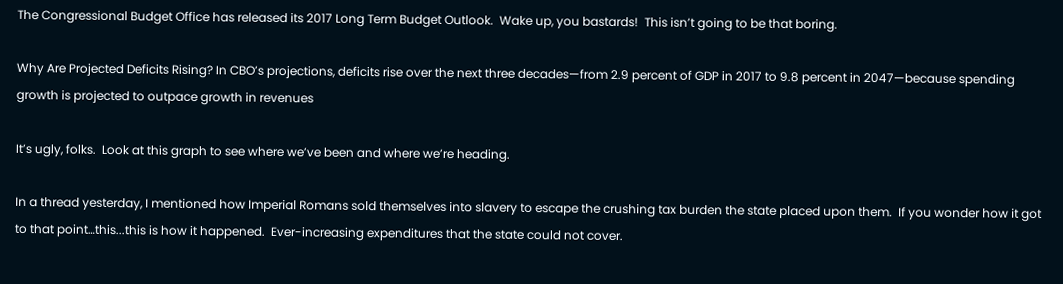The Congressional Budget Office has released its 2017 Long Term Budget Outlook.  Wake up, you bastards!  This isn’t going to be that boring.

Why Are Projected Deficits Rising? In CBO’s projections, deficits rise over the next three decades—from 2.9 percent of GDP in 2017 to 9.8 percent in 2047—because spending growth is projected to outpace growth in revenues

It’s ugly, folks.  Look at this graph to see where we’ve been and where we’re heading.

In a thread yesterday, I mentioned how Imperial Romans sold themselves into slavery to escape the crushing tax burden the state placed upon them.  If you wonder how it got to that point…this...this is how it happened.  Ever-increasing expenditures that the state could not cover.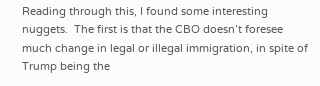Reading through this, I found some interesting nuggets.  The first is that the CBO doesn’t foresee much change in legal or illegal immigration, in spite of Trump being the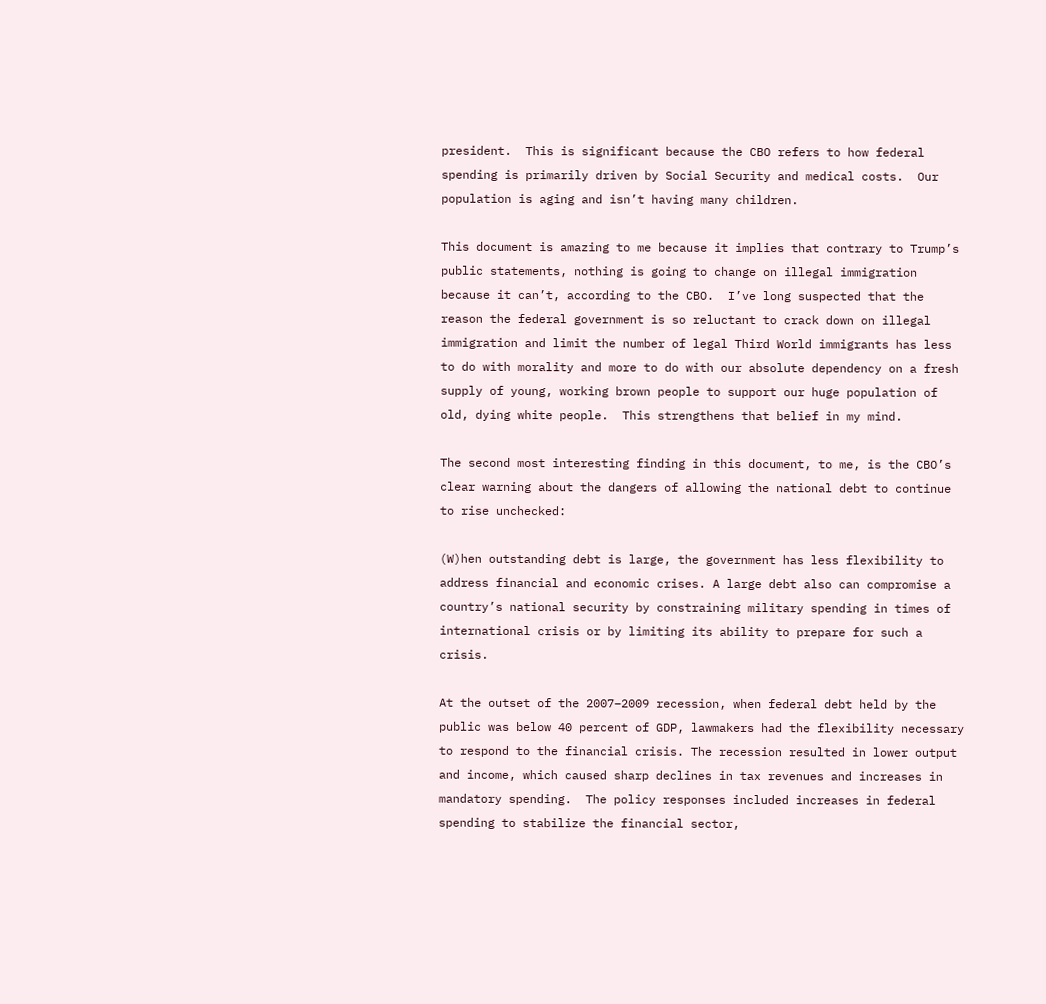president.  This is significant because the CBO refers to how federal spending is primarily driven by Social Security and medical costs.  Our population is aging and isn’t having many children.

This document is amazing to me because it implies that contrary to Trump’s public statements, nothing is going to change on illegal immigration because it can’t, according to the CBO.  I’ve long suspected that the reason the federal government is so reluctant to crack down on illegal immigration and limit the number of legal Third World immigrants has less to do with morality and more to do with our absolute dependency on a fresh supply of young, working brown people to support our huge population of old, dying white people.  This strengthens that belief in my mind.

The second most interesting finding in this document, to me, is the CBO’s clear warning about the dangers of allowing the national debt to continue to rise unchecked:

(W)hen outstanding debt is large, the government has less flexibility to address financial and economic crises. A large debt also can compromise a country’s national security by constraining military spending in times of international crisis or by limiting its ability to prepare for such a crisis.

At the outset of the 2007–2009 recession, when federal debt held by the public was below 40 percent of GDP, lawmakers had the flexibility necessary to respond to the financial crisis. The recession resulted in lower output and income, which caused sharp declines in tax revenues and increases in mandatory spending.  The policy responses included increases in federal spending to stabilize the financial sector,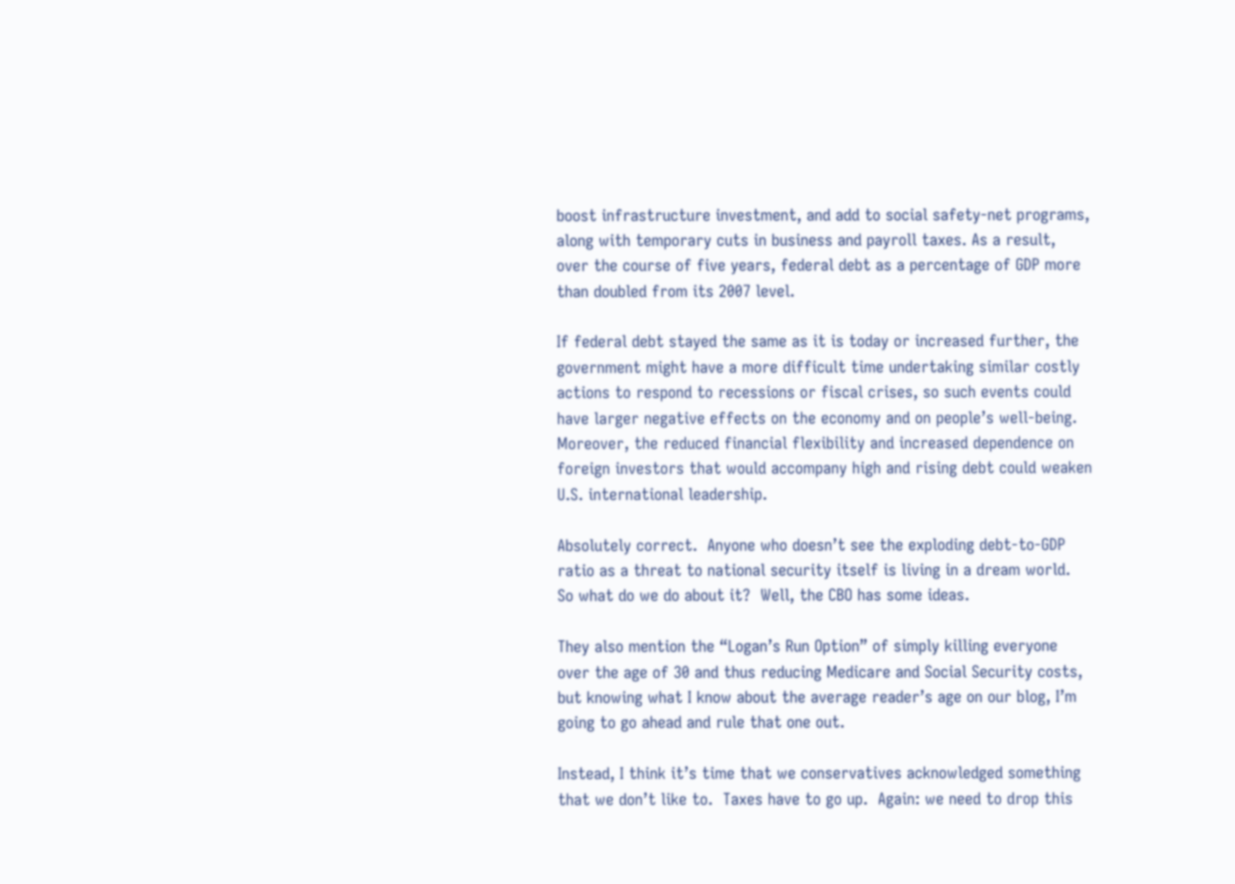boost infrastructure investment, and add to social safety-net programs, along with temporary cuts in business and payroll taxes. As a result, over the course of five years, federal debt as a percentage of GDP more than doubled from its 2007 level.

If federal debt stayed the same as it is today or increased further, the government might have a more difficult time undertaking similar costly actions to respond to recessions or fiscal crises, so such events could have larger negative effects on the economy and on people’s well-being. Moreover, the reduced financial flexibility and increased dependence on foreign investors that would accompany high and rising debt could weaken U.S. international leadership.

Absolutely correct.  Anyone who doesn’t see the exploding debt-to-GDP ratio as a threat to national security itself is living in a dream world.  So what do we do about it?  Well, the CBO has some ideas.

They also mention the “Logan’s Run Option” of simply killing everyone over the age of 30 and thus reducing Medicare and Social Security costs, but knowing what I know about the average reader’s age on our blog, I’m going to go ahead and rule that one out.

Instead, I think it’s time that we conservatives acknowledged something that we don’t like to.  Taxes have to go up.  Again: we need to drop this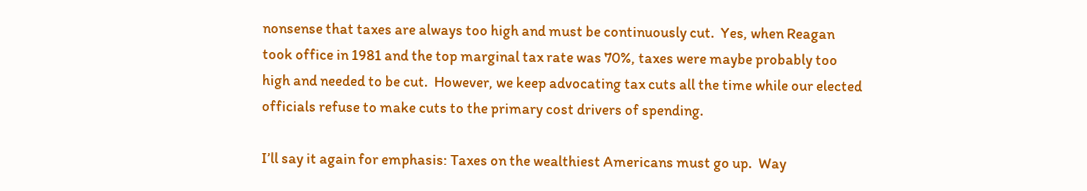nonsense that taxes are always too high and must be continuously cut.  Yes, when Reagan took office in 1981 and the top marginal tax rate was 70%, taxes were maybe probably too high and needed to be cut.  However, we keep advocating tax cuts all the time while our elected officials refuse to make cuts to the primary cost drivers of spending.

I’ll say it again for emphasis: Taxes on the wealthiest Americans must go up.  Way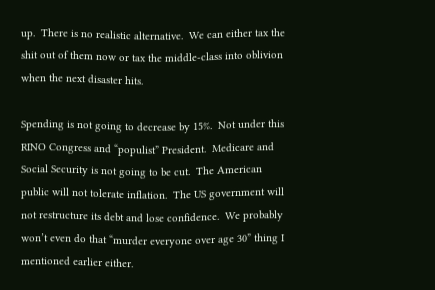up.  There is no realistic alternative.  We can either tax the shit out of them now or tax the middle-class into oblivion when the next disaster hits.

Spending is not going to decrease by 15%.  Not under this RINO Congress and “populist” President.  Medicare and Social Security is not going to be cut.  The American public will not tolerate inflation.  The US government will not restructure its debt and lose confidence.  We probably won’t even do that “murder everyone over age 30” thing I mentioned earlier either.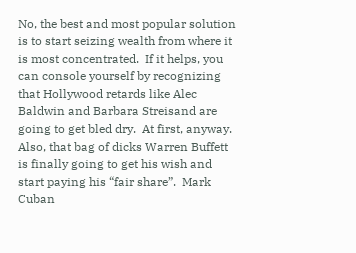No, the best and most popular solution is to start seizing wealth from where it is most concentrated.  If it helps, you can console yourself by recognizing that Hollywood retards like Alec Baldwin and Barbara Streisand are going to get bled dry.  At first, anyway.  Also, that bag of dicks Warren Buffett is finally going to get his wish and start paying his “fair share”.  Mark Cuban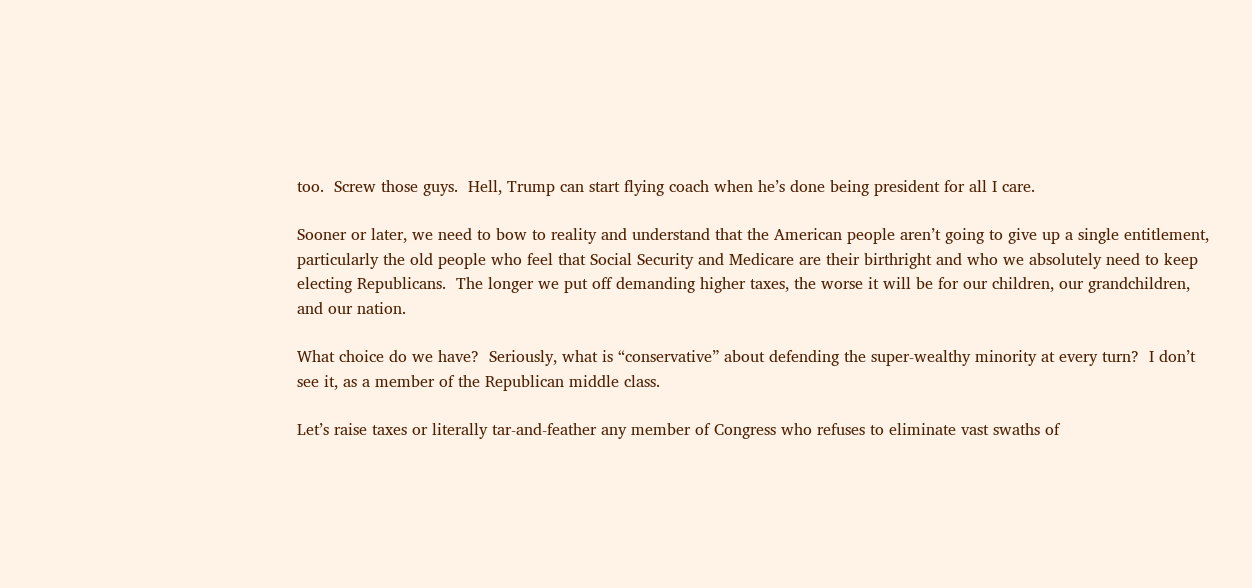too.  Screw those guys.  Hell, Trump can start flying coach when he’s done being president for all I care.

Sooner or later, we need to bow to reality and understand that the American people aren’t going to give up a single entitlement, particularly the old people who feel that Social Security and Medicare are their birthright and who we absolutely need to keep electing Republicans.  The longer we put off demanding higher taxes, the worse it will be for our children, our grandchildren, and our nation.

What choice do we have?  Seriously, what is “conservative” about defending the super-wealthy minority at every turn?  I don’t see it, as a member of the Republican middle class.

Let’s raise taxes or literally tar-and-feather any member of Congress who refuses to eliminate vast swaths of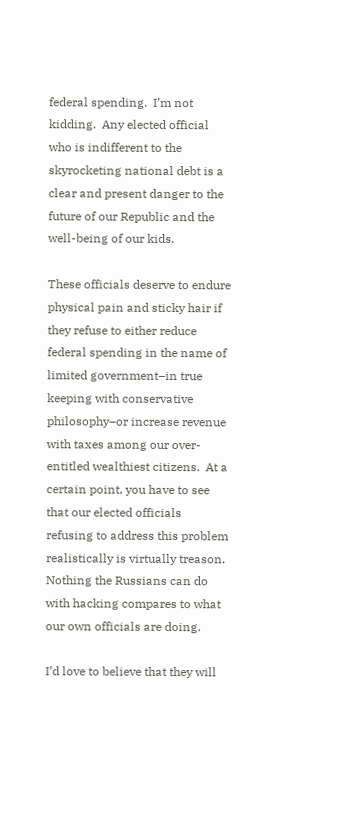federal spending.  I’m not kidding.  Any elected official who is indifferent to the skyrocketing national debt is a clear and present danger to the future of our Republic and the well-being of our kids.

These officials deserve to endure physical pain and sticky hair if they refuse to either reduce federal spending in the name of limited government–in true keeping with conservative philosophy–or increase revenue with taxes among our over-entitled wealthiest citizens.  At a certain point, you have to see that our elected officials refusing to address this problem realistically is virtually treason.  Nothing the Russians can do with hacking compares to what our own officials are doing.

I’d love to believe that they will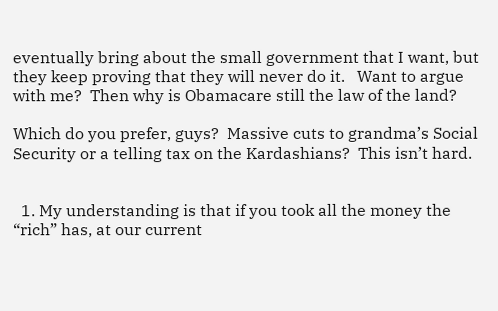eventually bring about the small government that I want, but they keep proving that they will never do it.   Want to argue with me?  Then why is Obamacare still the law of the land?

Which do you prefer, guys?  Massive cuts to grandma’s Social Security or a telling tax on the Kardashians?  This isn’t hard.


  1. My understanding is that if you took all the money the “rich” has, at our current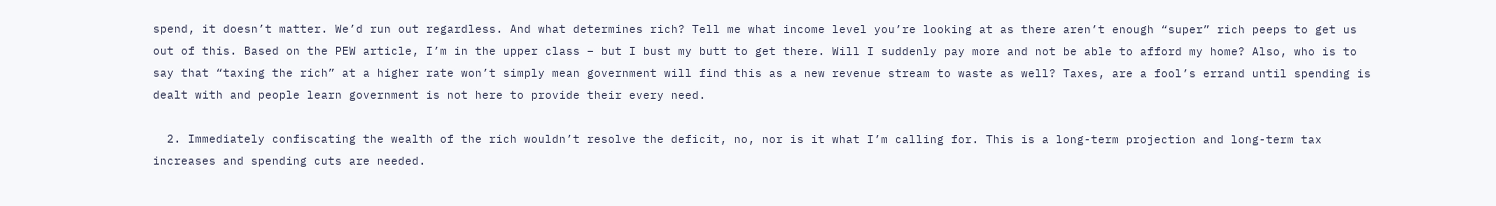spend, it doesn’t matter. We’d run out regardless. And what determines rich? Tell me what income level you’re looking at as there aren’t enough “super” rich peeps to get us out of this. Based on the PEW article, I’m in the upper class – but I bust my butt to get there. Will I suddenly pay more and not be able to afford my home? Also, who is to say that “taxing the rich” at a higher rate won’t simply mean government will find this as a new revenue stream to waste as well? Taxes, are a fool’s errand until spending is dealt with and people learn government is not here to provide their every need.

  2. Immediately confiscating the wealth of the rich wouldn’t resolve the deficit, no, nor is it what I’m calling for. This is a long-term projection and long-term tax increases and spending cuts are needed.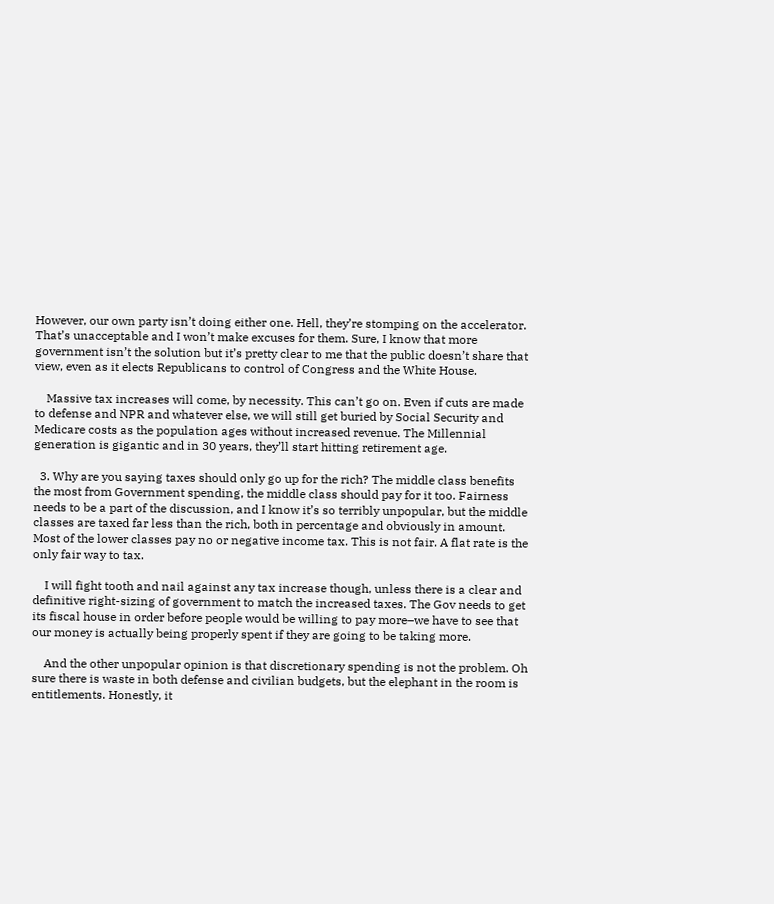However, our own party isn’t doing either one. Hell, they’re stomping on the accelerator. That’s unacceptable and I won’t make excuses for them. Sure, I know that more government isn’t the solution but it’s pretty clear to me that the public doesn’t share that view, even as it elects Republicans to control of Congress and the White House.

    Massive tax increases will come, by necessity. This can’t go on. Even if cuts are made to defense and NPR and whatever else, we will still get buried by Social Security and Medicare costs as the population ages without increased revenue. The Millennial generation is gigantic and in 30 years, they’ll start hitting retirement age.

  3. Why are you saying taxes should only go up for the rich? The middle class benefits the most from Government spending, the middle class should pay for it too. Fairness needs to be a part of the discussion, and I know it’s so terribly unpopular, but the middle classes are taxed far less than the rich, both in percentage and obviously in amount. Most of the lower classes pay no or negative income tax. This is not fair. A flat rate is the only fair way to tax.

    I will fight tooth and nail against any tax increase though, unless there is a clear and definitive right-sizing of government to match the increased taxes. The Gov needs to get its fiscal house in order before people would be willing to pay more–we have to see that our money is actually being properly spent if they are going to be taking more.

    And the other unpopular opinion is that discretionary spending is not the problem. Oh sure there is waste in both defense and civilian budgets, but the elephant in the room is entitlements. Honestly, it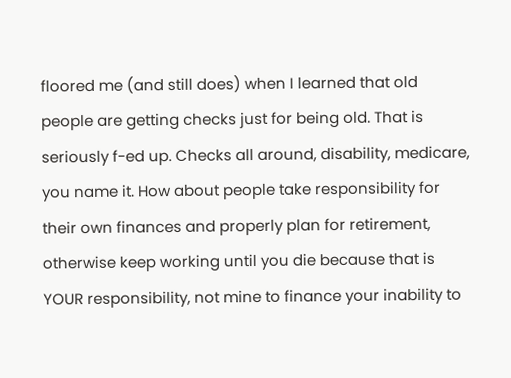floored me (and still does) when I learned that old people are getting checks just for being old. That is seriously f-ed up. Checks all around, disability, medicare, you name it. How about people take responsibility for their own finances and properly plan for retirement, otherwise keep working until you die because that is YOUR responsibility, not mine to finance your inability to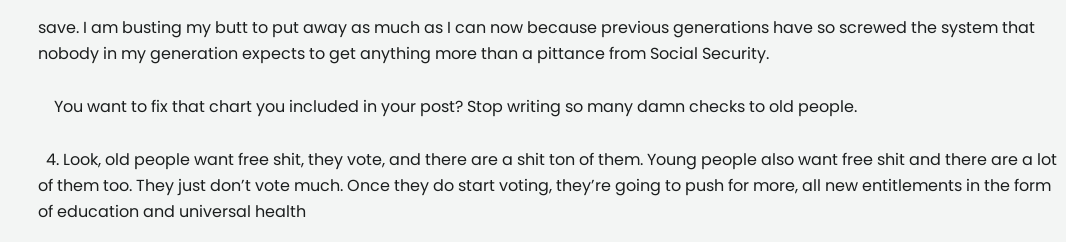save. I am busting my butt to put away as much as I can now because previous generations have so screwed the system that nobody in my generation expects to get anything more than a pittance from Social Security.

    You want to fix that chart you included in your post? Stop writing so many damn checks to old people.

  4. Look, old people want free shit, they vote, and there are a shit ton of them. Young people also want free shit and there are a lot of them too. They just don’t vote much. Once they do start voting, they’re going to push for more, all new entitlements in the form of education and universal health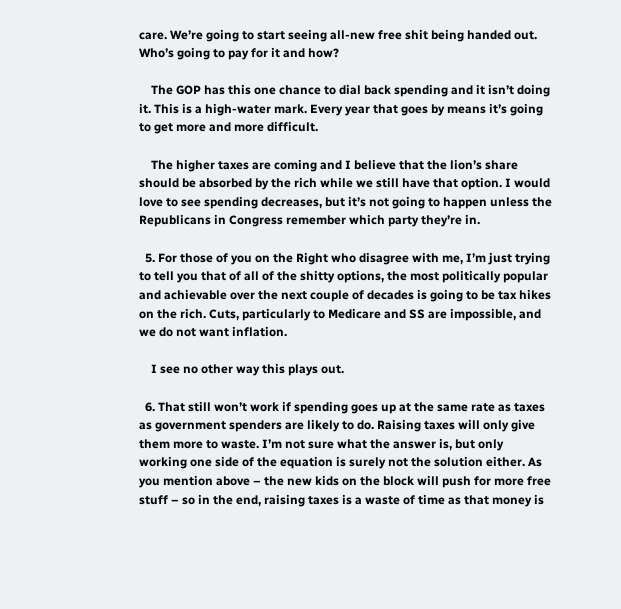care. We’re going to start seeing all-new free shit being handed out. Who’s going to pay for it and how?

    The GOP has this one chance to dial back spending and it isn’t doing it. This is a high-water mark. Every year that goes by means it’s going to get more and more difficult.

    The higher taxes are coming and I believe that the lion’s share should be absorbed by the rich while we still have that option. I would love to see spending decreases, but it’s not going to happen unless the Republicans in Congress remember which party they’re in.

  5. For those of you on the Right who disagree with me, I’m just trying to tell you that of all of the shitty options, the most politically popular and achievable over the next couple of decades is going to be tax hikes on the rich. Cuts, particularly to Medicare and SS are impossible, and we do not want inflation.

    I see no other way this plays out.

  6. That still won’t work if spending goes up at the same rate as taxes as government spenders are likely to do. Raising taxes will only give them more to waste. I’m not sure what the answer is, but only working one side of the equation is surely not the solution either. As you mention above – the new kids on the block will push for more free stuff – so in the end, raising taxes is a waste of time as that money is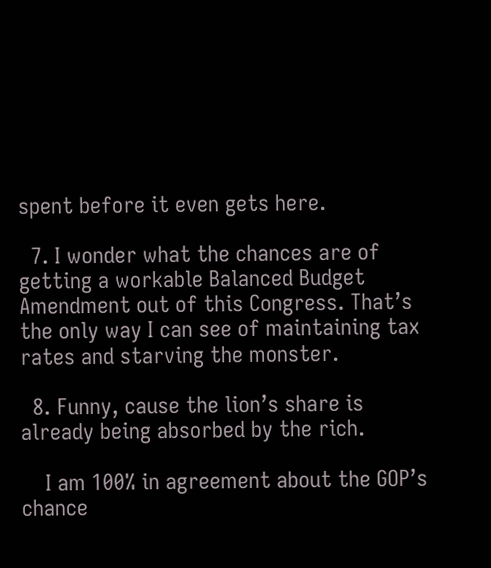spent before it even gets here.

  7. I wonder what the chances are of getting a workable Balanced Budget Amendment out of this Congress. That’s the only way I can see of maintaining tax rates and starving the monster.

  8. Funny, cause the lion’s share is already being absorbed by the rich.

    I am 100% in agreement about the GOP’s chance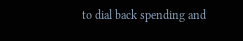to dial back spending and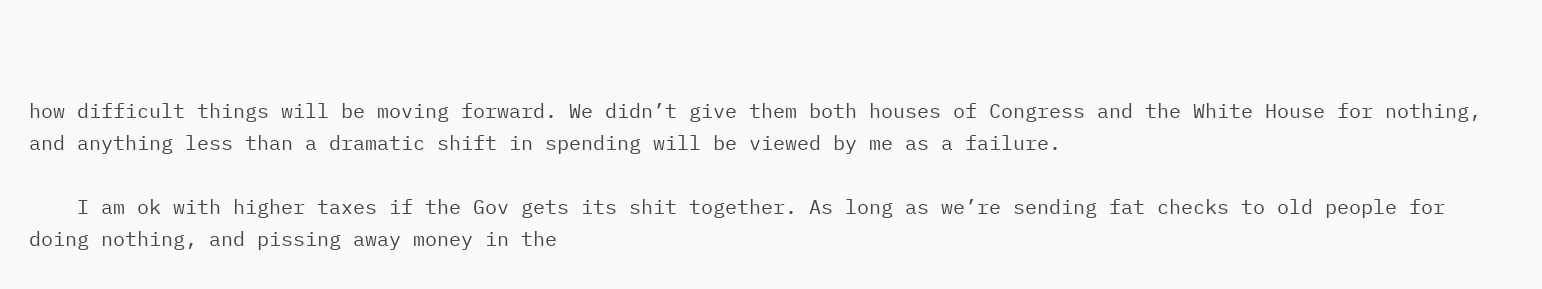how difficult things will be moving forward. We didn’t give them both houses of Congress and the White House for nothing, and anything less than a dramatic shift in spending will be viewed by me as a failure.

    I am ok with higher taxes if the Gov gets its shit together. As long as we’re sending fat checks to old people for doing nothing, and pissing away money in the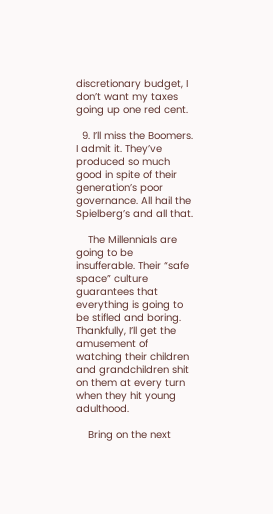discretionary budget, I don’t want my taxes going up one red cent.

  9. I’ll miss the Boomers. I admit it. They’ve produced so much good in spite of their generation’s poor governance. All hail the Spielberg’s and all that.

    The Millennials are going to be insufferable. Their “safe space” culture guarantees that everything is going to be stifled and boring. Thankfully, I’ll get the amusement of watching their children and grandchildren shit on them at every turn when they hit young adulthood.

    Bring on the next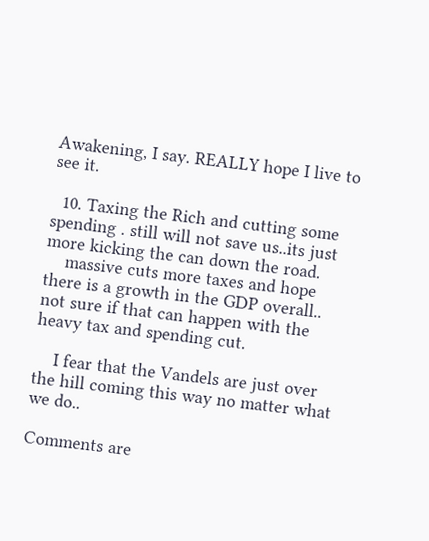Awakening, I say. REALLY hope I live to see it.

  10. Taxing the Rich and cutting some spending . still will not save us..its just more kicking the can down the road.
    massive cuts more taxes and hope there is a growth in the GDP overall.. not sure if that can happen with the heavy tax and spending cut.

    I fear that the Vandels are just over the hill coming this way no matter what we do..

Comments are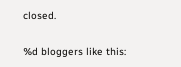closed.

%d bloggers like this: